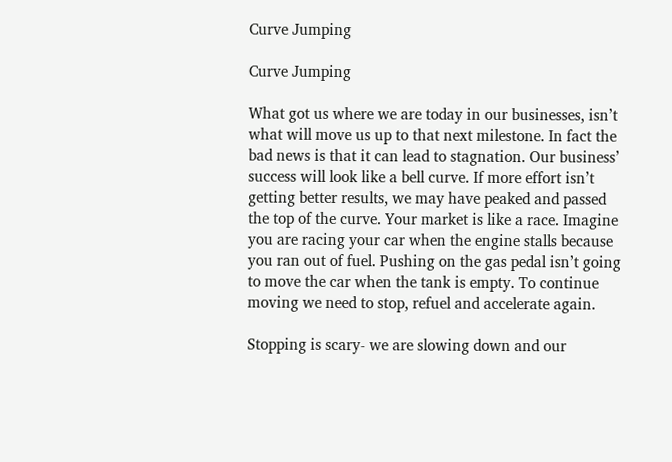Curve Jumping

Curve Jumping

What got us where we are today in our businesses, isn’t what will move us up to that next milestone. In fact the bad news is that it can lead to stagnation. Our business’ success will look like a bell curve. If more effort isn’t getting better results, we may have peaked and passed the top of the curve. Your market is like a race. Imagine you are racing your car when the engine stalls because you ran out of fuel. Pushing on the gas pedal isn’t going to move the car when the tank is empty. To continue moving we need to stop, refuel and accelerate again.

Stopping is scary- we are slowing down and our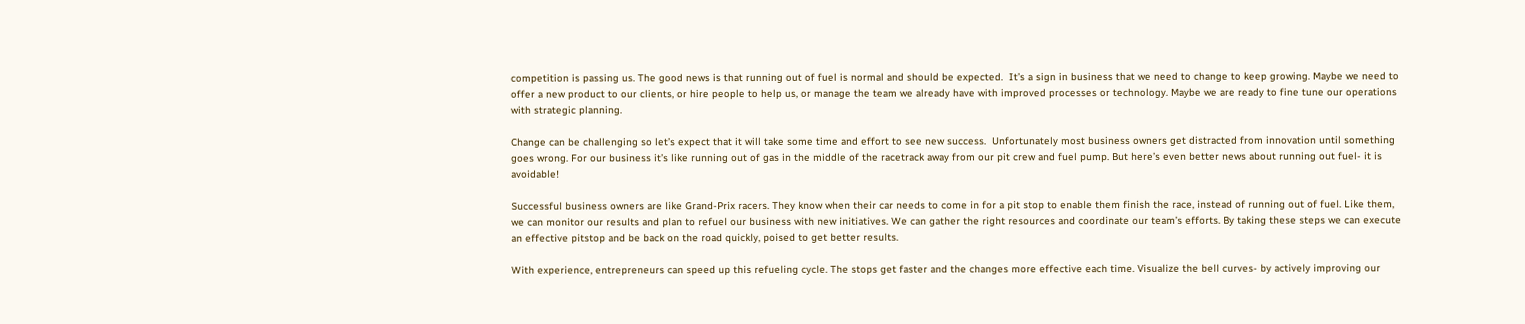competition is passing us. The good news is that running out of fuel is normal and should be expected.  It’s a sign in business that we need to change to keep growing. Maybe we need to offer a new product to our clients, or hire people to help us, or manage the team we already have with improved processes or technology. Maybe we are ready to fine tune our operations with strategic planning.

Change can be challenging so let’s expect that it will take some time and effort to see new success.  Unfortunately most business owners get distracted from innovation until something goes wrong. For our business it’s like running out of gas in the middle of the racetrack away from our pit crew and fuel pump. But here’s even better news about running out fuel- it is avoidable!

Successful business owners are like Grand-Prix racers. They know when their car needs to come in for a pit stop to enable them finish the race, instead of running out of fuel. Like them, we can monitor our results and plan to refuel our business with new initiatives. We can gather the right resources and coordinate our team’s efforts. By taking these steps we can execute an effective pitstop and be back on the road quickly, poised to get better results.

With experience, entrepreneurs can speed up this refueling cycle. The stops get faster and the changes more effective each time. Visualize the bell curves- by actively improving our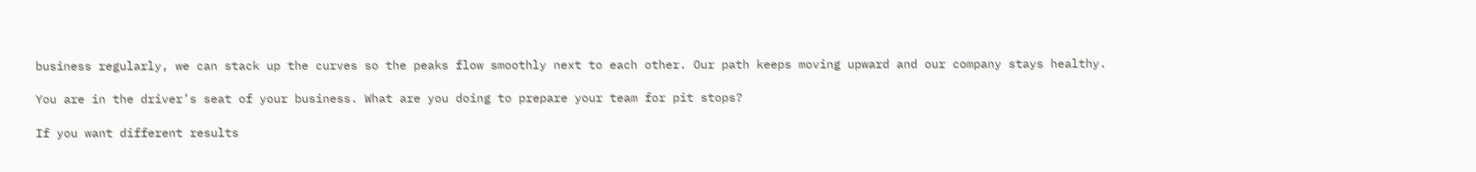business regularly, we can stack up the curves so the peaks flow smoothly next to each other. Our path keeps moving upward and our company stays healthy.

You are in the driver’s seat of your business. What are you doing to prepare your team for pit stops?

If you want different results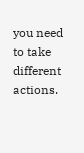you need to take different actions.